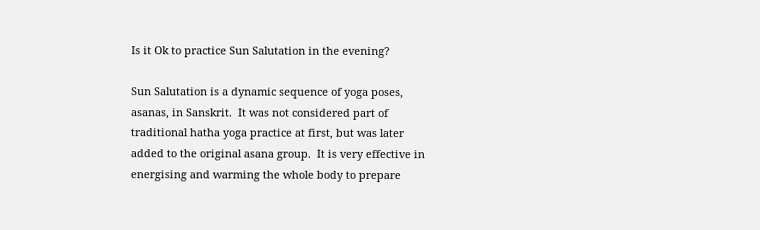Is it Ok to practice Sun Salutation in the evening?

Sun Salutation is a dynamic sequence of yoga poses, asanas, in Sanskrit.  It was not considered part of traditional hatha yoga practice at first, but was later added to the original asana group.  It is very effective in energising and warming the whole body to prepare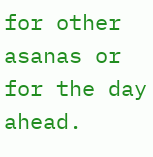for other asanas or for the day ahead.